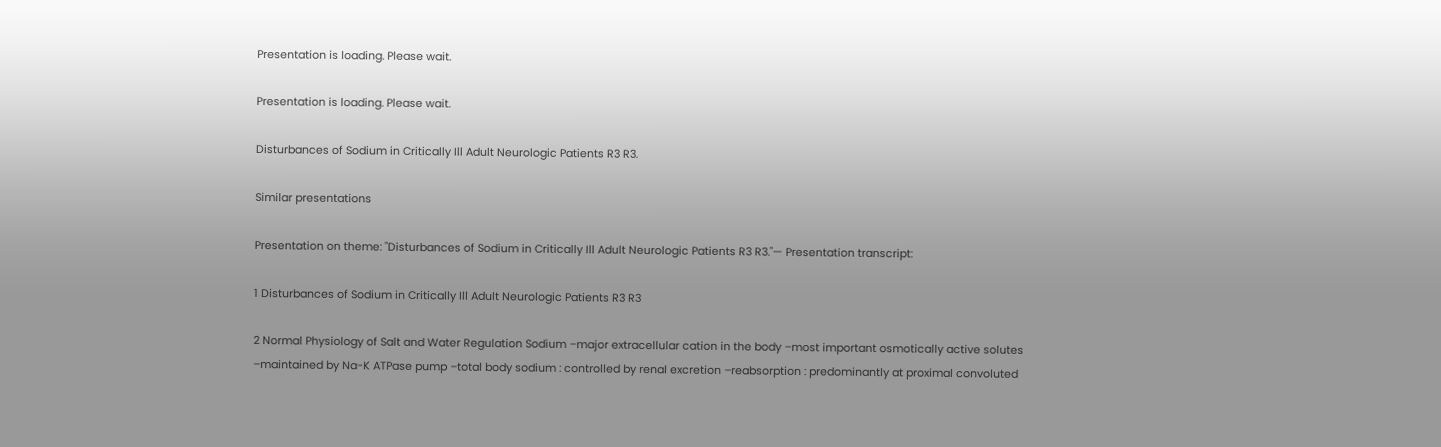Presentation is loading. Please wait.

Presentation is loading. Please wait.

Disturbances of Sodium in Critically Ill Adult Neurologic Patients R3 R3.

Similar presentations

Presentation on theme: "Disturbances of Sodium in Critically Ill Adult Neurologic Patients R3 R3."— Presentation transcript:

1 Disturbances of Sodium in Critically Ill Adult Neurologic Patients R3 R3

2 Normal Physiology of Salt and Water Regulation Sodium –major extracellular cation in the body –most important osmotically active solutes –maintained by Na-K ATPase pump –total body sodium : controlled by renal excretion –reabsorption : predominantly at proximal convoluted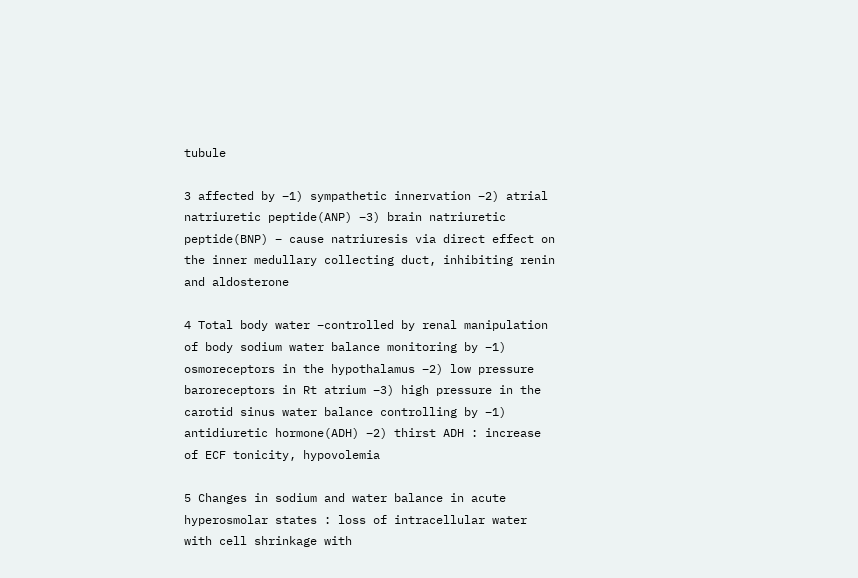tubule

3 affected by –1) sympathetic innervation –2) atrial natriuretic peptide(ANP) –3) brain natriuretic peptide(BNP) – cause natriuresis via direct effect on the inner medullary collecting duct, inhibiting renin and aldosterone

4 Total body water –controlled by renal manipulation of body sodium water balance monitoring by –1) osmoreceptors in the hypothalamus –2) low pressure baroreceptors in Rt atrium –3) high pressure in the carotid sinus water balance controlling by –1) antidiuretic hormone(ADH) –2) thirst ADH : increase of ECF tonicity, hypovolemia

5 Changes in sodium and water balance in acute hyperosmolar states : loss of intracellular water with cell shrinkage with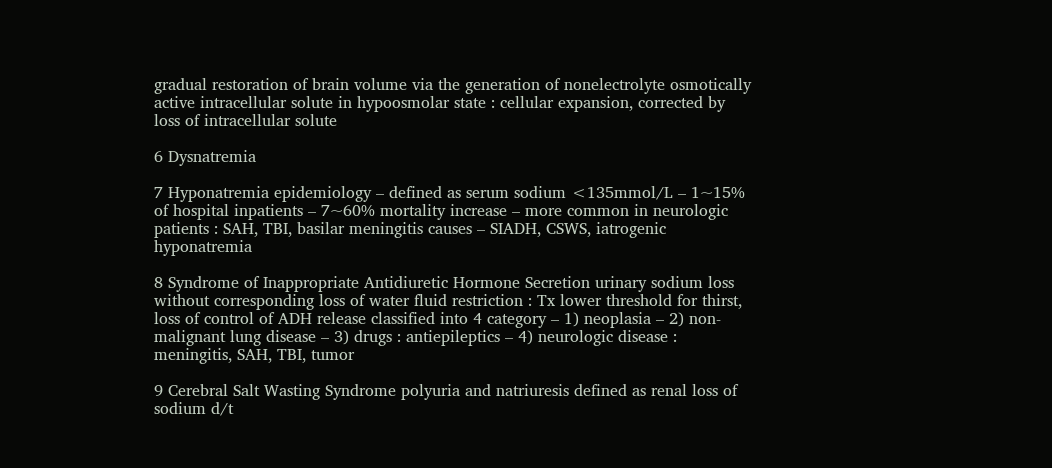gradual restoration of brain volume via the generation of nonelectrolyte osmotically active intracellular solute in hypoosmolar state : cellular expansion, corrected by loss of intracellular solute

6 Dysnatremia

7 Hyponatremia epidemiology – defined as serum sodium <135mmol/L – 1~15% of hospital inpatients – 7~60% mortality increase – more common in neurologic patients : SAH, TBI, basilar meningitis causes – SIADH, CSWS, iatrogenic hyponatremia

8 Syndrome of Inappropriate Antidiuretic Hormone Secretion urinary sodium loss without corresponding loss of water fluid restriction : Tx lower threshold for thirst, loss of control of ADH release classified into 4 category – 1) neoplasia – 2) non-malignant lung disease – 3) drugs : antiepileptics – 4) neurologic disease : meningitis, SAH, TBI, tumor

9 Cerebral Salt Wasting Syndrome polyuria and natriuresis defined as renal loss of sodium d/t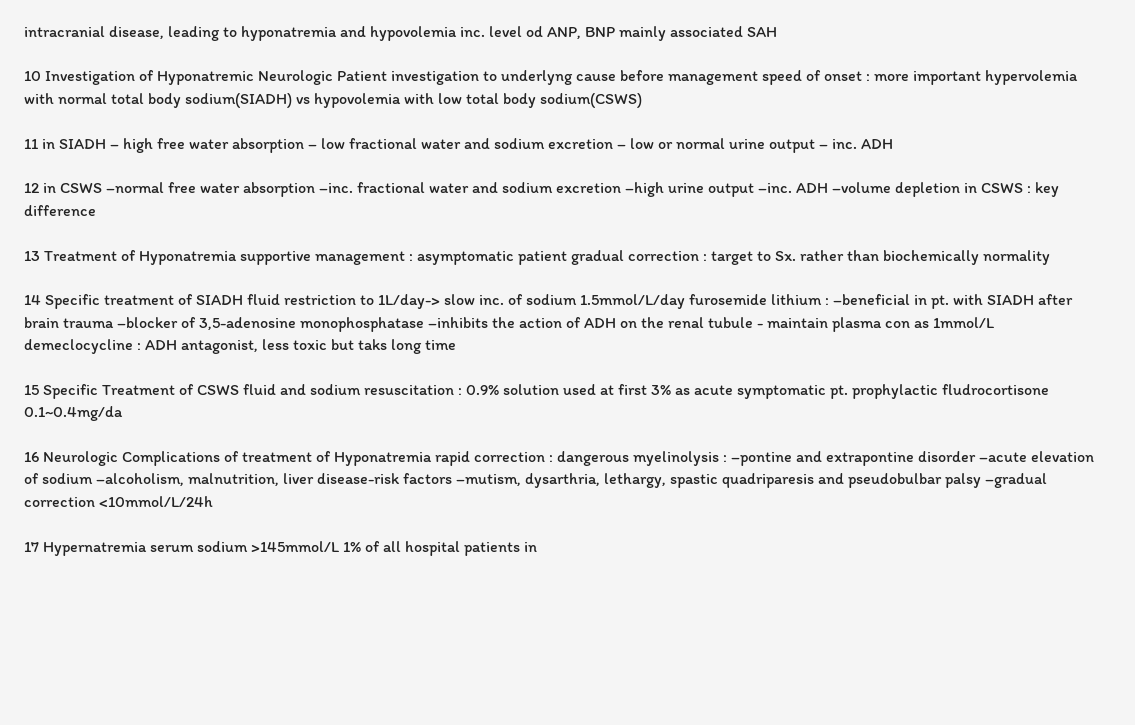intracranial disease, leading to hyponatremia and hypovolemia inc. level od ANP, BNP mainly associated SAH

10 Investigation of Hyponatremic Neurologic Patient investigation to underlyng cause before management speed of onset : more important hypervolemia with normal total body sodium(SIADH) vs hypovolemia with low total body sodium(CSWS)

11 in SIADH – high free water absorption – low fractional water and sodium excretion – low or normal urine output – inc. ADH

12 in CSWS –normal free water absorption –inc. fractional water and sodium excretion –high urine output –inc. ADH –volume depletion in CSWS : key difference

13 Treatment of Hyponatremia supportive management : asymptomatic patient gradual correction : target to Sx. rather than biochemically normality

14 Specific treatment of SIADH fluid restriction to 1L/day-> slow inc. of sodium 1.5mmol/L/day furosemide lithium : –beneficial in pt. with SIADH after brain trauma –blocker of 3,5-adenosine monophosphatase –inhibits the action of ADH on the renal tubule - maintain plasma con as 1mmol/L demeclocycline : ADH antagonist, less toxic but taks long time

15 Specific Treatment of CSWS fluid and sodium resuscitation : 0.9% solution used at first 3% as acute symptomatic pt. prophylactic fludrocortisone 0.1~0.4mg/da

16 Neurologic Complications of treatment of Hyponatremia rapid correction : dangerous myelinolysis : –pontine and extrapontine disorder –acute elevation of sodium –alcoholism, malnutrition, liver disease-risk factors –mutism, dysarthria, lethargy, spastic quadriparesis and pseudobulbar palsy –gradual correction <10mmol/L/24h

17 Hypernatremia serum sodium >145mmol/L 1% of all hospital patients in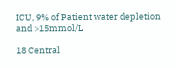ICU, 9% of Patient water depletion and >15mmol/L

18 Central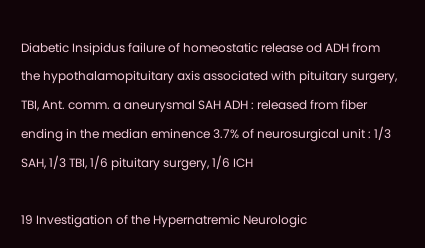Diabetic Insipidus failure of homeostatic release od ADH from the hypothalamopituitary axis associated with pituitary surgery, TBI, Ant. comm. a aneurysmal SAH ADH : released from fiber ending in the median eminence 3.7% of neurosurgical unit : 1/3 SAH, 1/3 TBI, 1/6 pituitary surgery, 1/6 ICH

19 Investigation of the Hypernatremic Neurologic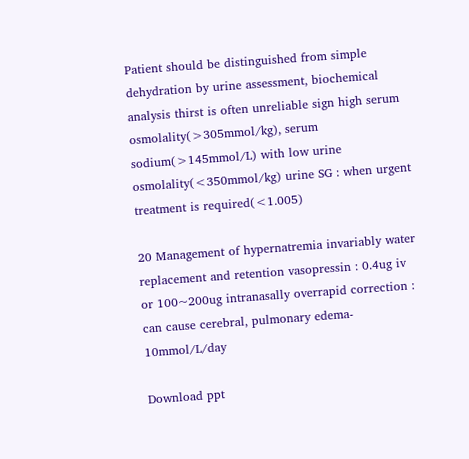Patient should be distinguished from simple dehydration by urine assessment, biochemical analysis thirst is often unreliable sign high serum osmolality(>305mmol/kg), serum sodium(>145mmol/L) with low urine osmolality(<350mmol/kg) urine SG : when urgent treatment is required(<1.005)

20 Management of hypernatremia invariably water replacement and retention vasopressin : 0.4ug iv or 100~200ug intranasally overrapid correction : can cause cerebral, pulmonary edema- 10mmol/L/day

Download ppt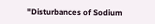"Disturbances of Sodium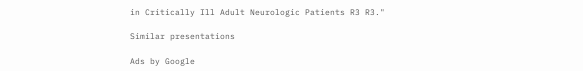in Critically Ill Adult Neurologic Patients R3 R3."

Similar presentations

Ads by Google